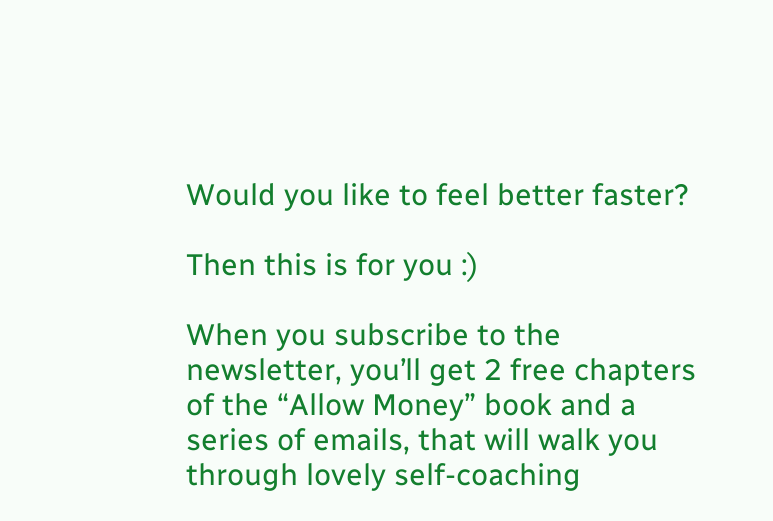Would you like to feel better faster?

Then this is for you :)

When you subscribe to the newsletter, you’ll get 2 free chapters of the “Allow Money” book and a series of emails, that will walk you through lovely self-coaching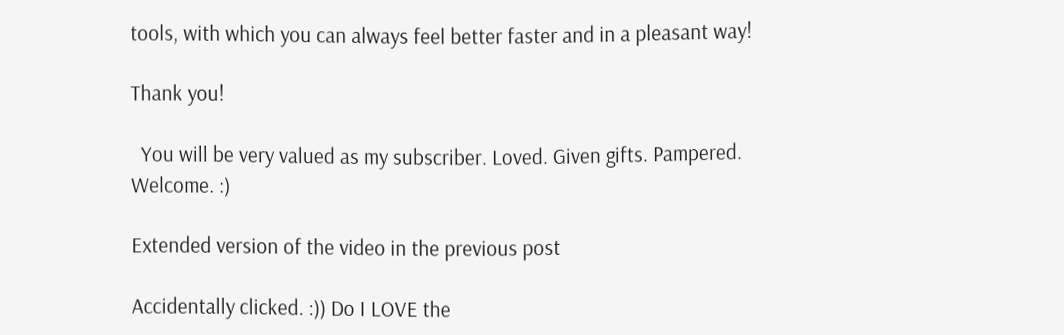tools, with which you can always feel better faster and in a pleasant way!

Thank you!

  You will be very valued as my subscriber. Loved. Given gifts. Pampered. Welcome. :)

Extended version of the video in the previous post

Accidentally clicked. :)) Do I LOVE the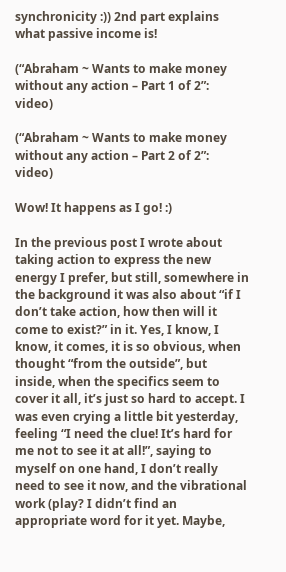synchronicity :)) 2nd part explains what passive income is!

(“Abraham ~ Wants to make money without any action – Part 1 of 2”: video)

(“Abraham ~ Wants to make money without any action – Part 2 of 2”: video)

Wow! It happens as I go! :)

In the previous post I wrote about taking action to express the new energy I prefer, but still, somewhere in the background it was also about “if I don’t take action, how then will it come to exist?” in it. Yes, I know, I know, it comes, it is so obvious, when thought “from the outside”, but inside, when the specifics seem to cover it all, it’s just so hard to accept. I was even crying a little bit yesterday, feeling “I need the clue! It’s hard for me not to see it at all!”, saying to myself on one hand, I don’t really need to see it now, and the vibrational work (play? I didn’t find an appropriate word for it yet. Maybe,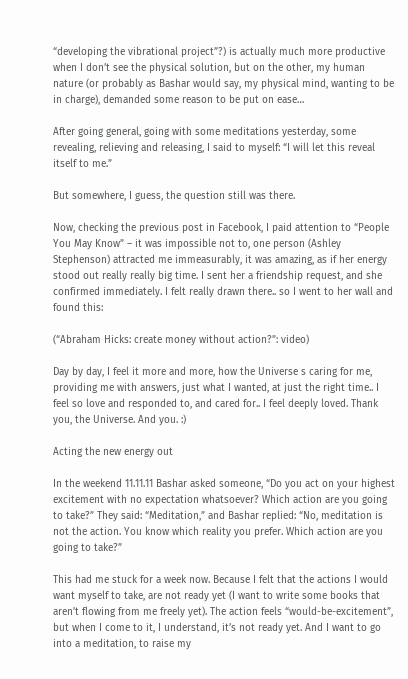“developing the vibrational project”?) is actually much more productive when I don’t see the physical solution, but on the other, my human nature (or probably as Bashar would say, my physical mind, wanting to be in charge), demanded some reason to be put on ease…

After going general, going with some meditations yesterday, some revealing, relieving and releasing, I said to myself: “I will let this reveal itself to me.”

But somewhere, I guess, the question still was there.

Now, checking the previous post in Facebook, I paid attention to “People You May Know” – it was impossible not to, one person (Ashley Stephenson) attracted me immeasurably, it was amazing, as if her energy stood out really really big time. I sent her a friendship request, and she confirmed immediately. I felt really drawn there.. so I went to her wall and found this:

(“Abraham Hicks: create money without action?”: video)

Day by day, I feel it more and more, how the Universe s caring for me, providing me with answers, just what I wanted, at just the right time.. I feel so love and responded to, and cared for.. I feel deeply loved. Thank you, the Universe. And you. :)

Acting the new energy out

In the weekend 11.11.11 Bashar asked someone, “Do you act on your highest excitement with no expectation whatsoever? Which action are you going to take?” They said: “Meditation,” and Bashar replied: “No, meditation is not the action. You know which reality you prefer. Which action are you going to take?”

This had me stuck for a week now. Because I felt that the actions I would want myself to take, are not ready yet (I want to write some books that aren’t flowing from me freely yet). The action feels “would-be-excitement”, but when I come to it, I understand, it’s not ready yet. And I want to go into a meditation, to raise my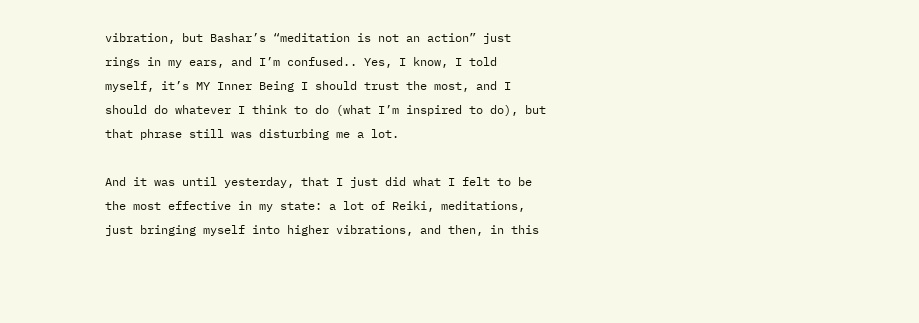vibration, but Bashar’s “meditation is not an action” just rings in my ears, and I’m confused.. Yes, I know, I told myself, it’s MY Inner Being I should trust the most, and I should do whatever I think to do (what I’m inspired to do), but that phrase still was disturbing me a lot.

And it was until yesterday, that I just did what I felt to be the most effective in my state: a lot of Reiki, meditations, just bringing myself into higher vibrations, and then, in this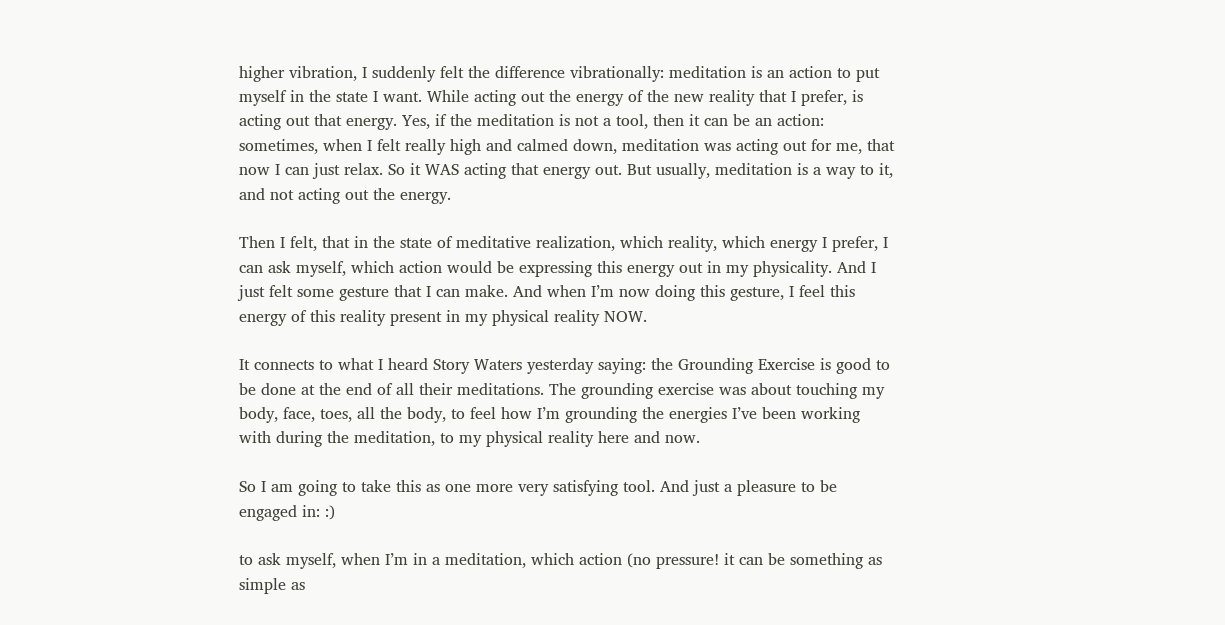higher vibration, I suddenly felt the difference vibrationally: meditation is an action to put myself in the state I want. While acting out the energy of the new reality that I prefer, is acting out that energy. Yes, if the meditation is not a tool, then it can be an action: sometimes, when I felt really high and calmed down, meditation was acting out for me, that now I can just relax. So it WAS acting that energy out. But usually, meditation is a way to it, and not acting out the energy.

Then I felt, that in the state of meditative realization, which reality, which energy I prefer, I can ask myself, which action would be expressing this energy out in my physicality. And I just felt some gesture that I can make. And when I’m now doing this gesture, I feel this energy of this reality present in my physical reality NOW.

It connects to what I heard Story Waters yesterday saying: the Grounding Exercise is good to be done at the end of all their meditations. The grounding exercise was about touching my body, face, toes, all the body, to feel how I’m grounding the energies I’ve been working with during the meditation, to my physical reality here and now.

So I am going to take this as one more very satisfying tool. And just a pleasure to be engaged in: :)

to ask myself, when I’m in a meditation, which action (no pressure! it can be something as simple as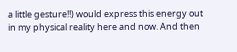a little gesture!!) would express this energy out in my physical reality here and now. And then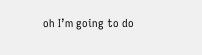oh I’m going to do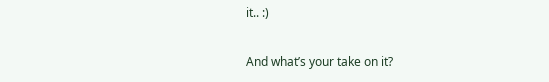it.. :)

And what’s your take on it?